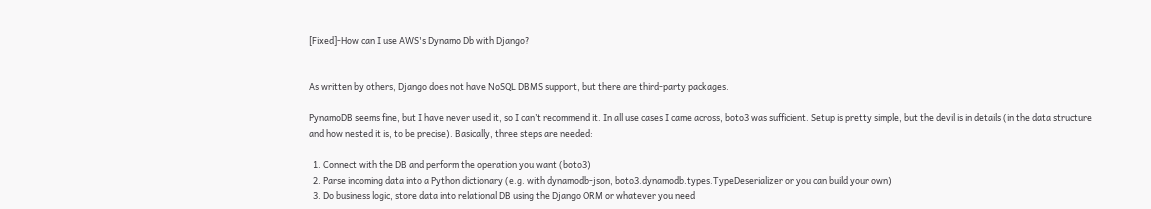[Fixed]-How can I use AWS's Dynamo Db with Django?


As written by others, Django does not have NoSQL DBMS support, but there are third-party packages.

PynamoDB seems fine, but I have never used it, so I can’t recommend it. In all use cases I came across, boto3 was sufficient. Setup is pretty simple, but the devil is in details (in the data structure and how nested it is, to be precise). Basically, three steps are needed:

  1. Connect with the DB and perform the operation you want (boto3)
  2. Parse incoming data into a Python dictionary (e.g. with dynamodb-json, boto3.dynamodb.types.TypeDeserializer or you can build your own)
  3. Do business logic, store data into relational DB using the Django ORM or whatever you need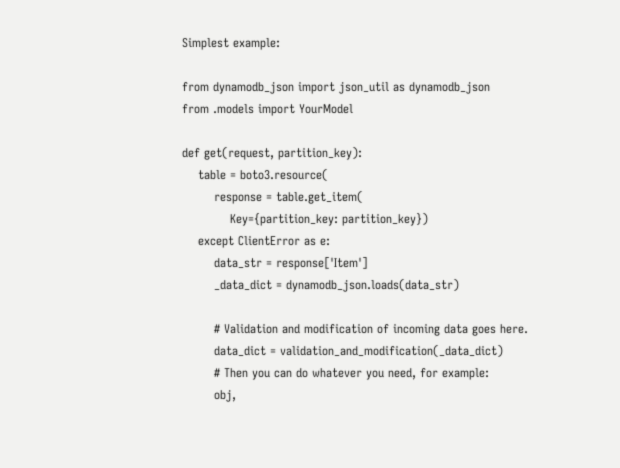Simplest example:

from dynamodb_json import json_util as dynamodb_json
from .models import YourModel

def get(request, partition_key):
    table = boto3.resource(
        response = table.get_item(
            Key={partition_key: partition_key})
    except ClientError as e:
        data_str = response['Item']
        _data_dict = dynamodb_json.loads(data_str)

        # Validation and modification of incoming data goes here.
        data_dict = validation_and_modification(_data_dict)
        # Then you can do whatever you need, for example:
        obj,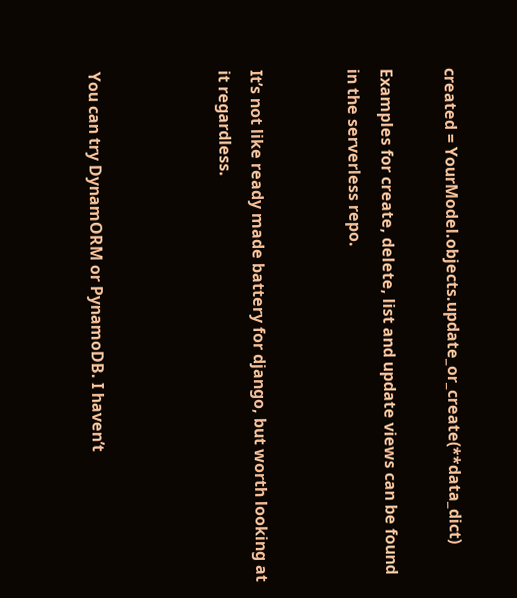created = YourModel.objects.update_or_create(**data_dict)

Examples for create, delete, list and update views can be found in the serverless repo.


It’s not like ready made battery for django, but worth looking at it regardless.



You can try DynamORM or PynamoDB. I haven’t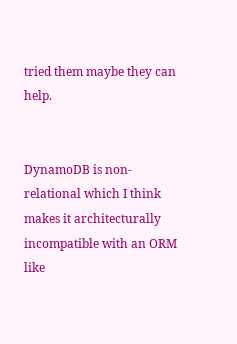tried them maybe they can help.


DynamoDB is non-relational which I think makes it architecturally incompatible with an ORM like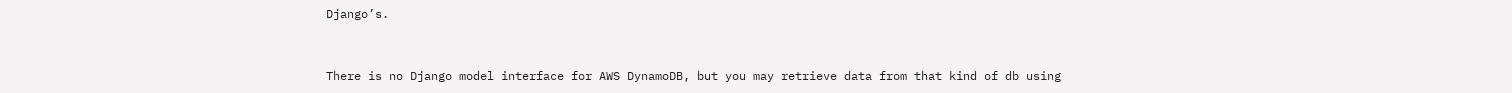Django’s.



There is no Django model interface for AWS DynamoDB, but you may retrieve data from that kind of db using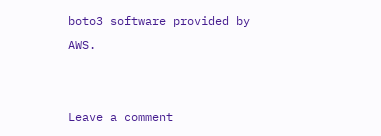boto3 software provided by AWS.


Leave a comment